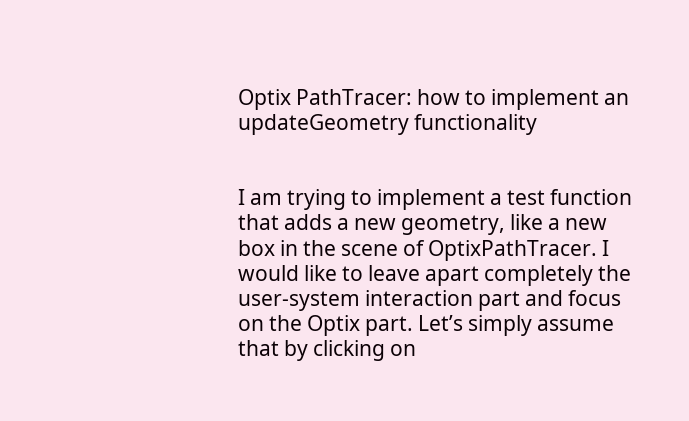Optix PathTracer: how to implement an updateGeometry functionality


I am trying to implement a test function that adds a new geometry, like a new box in the scene of OptixPathTracer. I would like to leave apart completely the user-system interaction part and focus on the Optix part. Let’s simply assume that by clicking on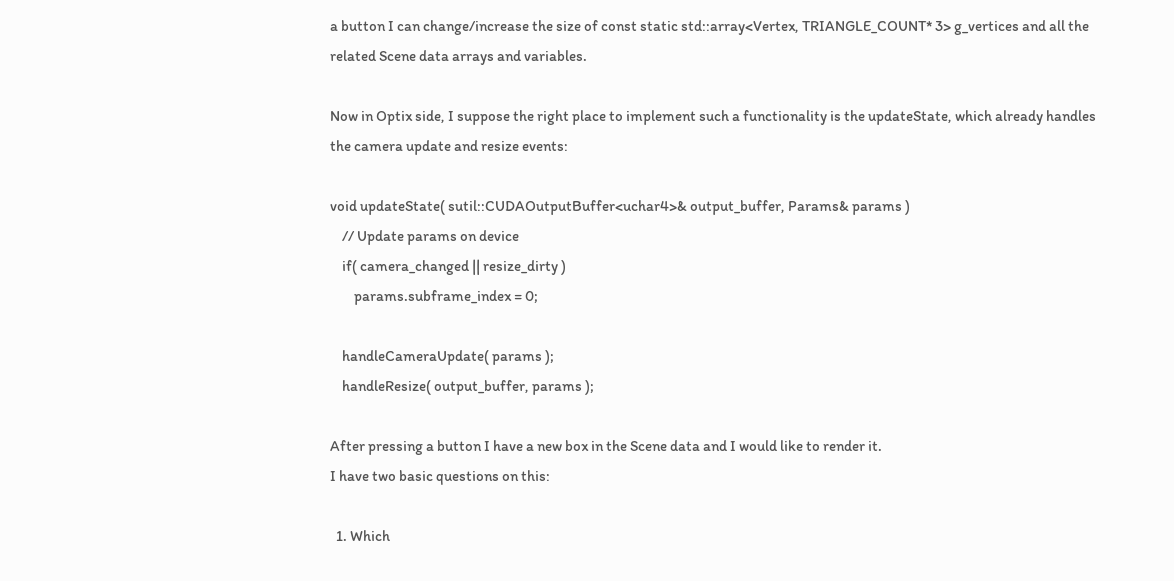a button I can change/increase the size of const static std::array<Vertex, TRIANGLE_COUNT* 3> g_vertices and all the related Scene data arrays and variables.

Now in Optix side, I suppose the right place to implement such a functionality is the updateState, which already handles the camera update and resize events:

void updateState( sutil::CUDAOutputBuffer<uchar4>& output_buffer, Params& params )
    // Update params on device
    if( camera_changed || resize_dirty )
        params.subframe_index = 0;

    handleCameraUpdate( params );
    handleResize( output_buffer, params );

After pressing a button I have a new box in the Scene data and I would like to render it.
I have two basic questions on this:

  1. Which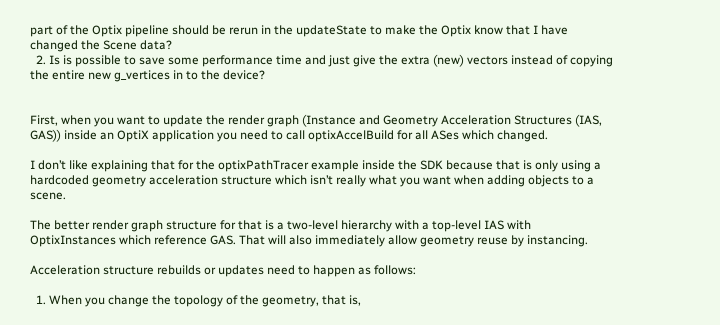part of the Optix pipeline should be rerun in the updateState to make the Optix know that I have changed the Scene data?
  2. Is is possible to save some performance time and just give the extra (new) vectors instead of copying the entire new g_vertices in to the device?


First, when you want to update the render graph (Instance and Geometry Acceleration Structures (IAS, GAS)) inside an OptiX application you need to call optixAccelBuild for all ASes which changed.

I don’t like explaining that for the optixPathTracer example inside the SDK because that is only using a hardcoded geometry acceleration structure which isn’t really what you want when adding objects to a scene.

The better render graph structure for that is a two-level hierarchy with a top-level IAS with OptixInstances which reference GAS. That will also immediately allow geometry reuse by instancing.

Acceleration structure rebuilds or updates need to happen as follows:

  1. When you change the topology of the geometry, that is,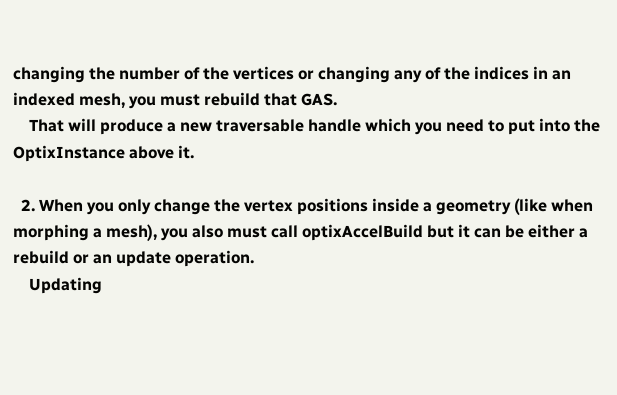changing the number of the vertices or changing any of the indices in an indexed mesh, you must rebuild that GAS.
    That will produce a new traversable handle which you need to put into the OptixInstance above it.

  2. When you only change the vertex positions inside a geometry (like when morphing a mesh), you also must call optixAccelBuild but it can be either a rebuild or an update operation.
    Updating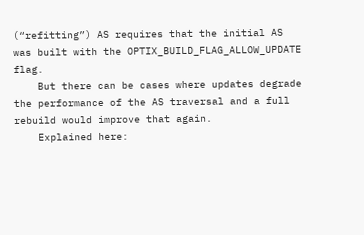(“refitting”) AS requires that the initial AS was built with the OPTIX_BUILD_FLAG_ALLOW_UPDATE flag.
    But there can be cases where updates degrade the performance of the AS traversal and a full rebuild would improve that again.
    Explained here: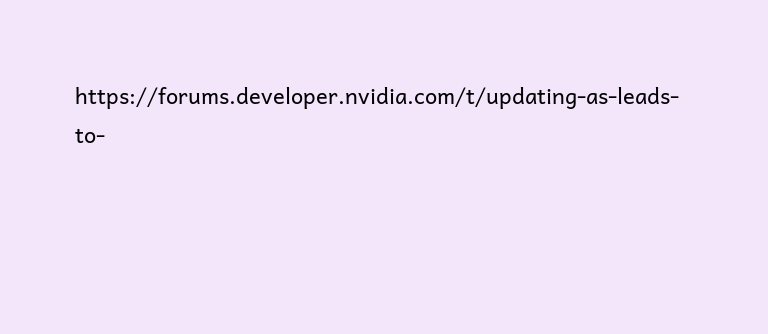https://forums.developer.nvidia.com/t/updating-as-leads-to-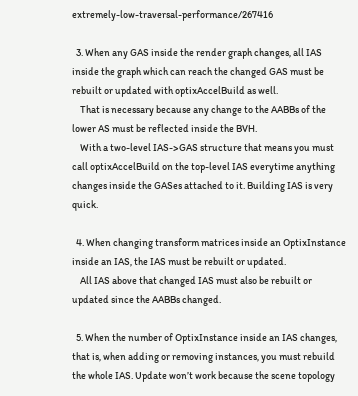extremely-low-traversal-performance/267416

  3. When any GAS inside the render graph changes, all IAS inside the graph which can reach the changed GAS must be rebuilt or updated with optixAccelBuild as well.
    That is necessary because any change to the AABBs of the lower AS must be reflected inside the BVH.
    With a two-level IAS->GAS structure that means you must call optixAccelBuild on the top-level IAS everytime anything changes inside the GASes attached to it. Building IAS is very quick.

  4. When changing transform matrices inside an OptixInstance inside an IAS, the IAS must be rebuilt or updated.
    All IAS above that changed IAS must also be rebuilt or updated since the AABBs changed.

  5. When the number of OptixInstance inside an IAS changes, that is, when adding or removing instances, you must rebuild the whole IAS. Update won’t work because the scene topology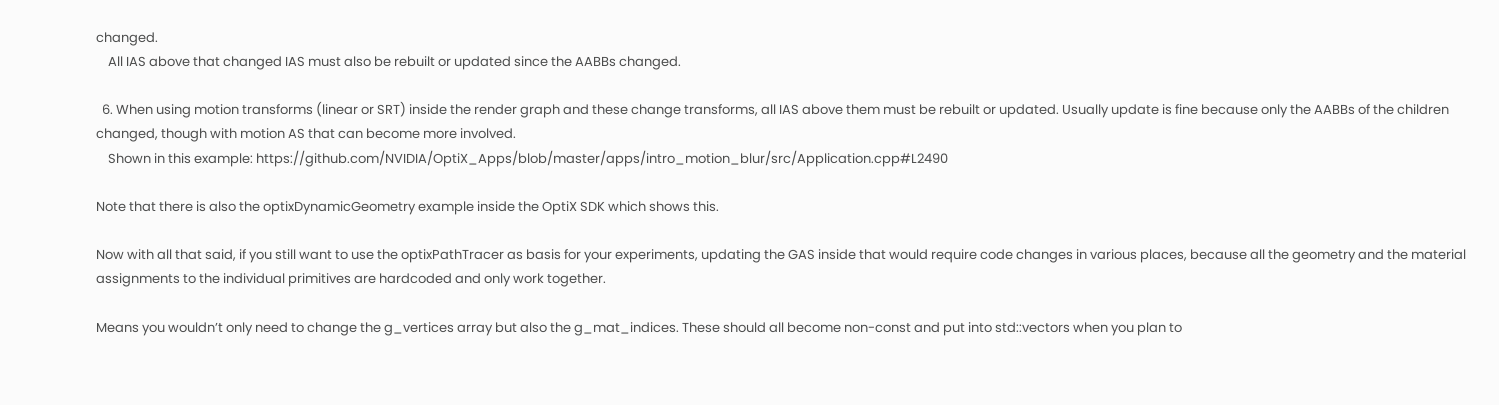changed.
    All IAS above that changed IAS must also be rebuilt or updated since the AABBs changed.

  6. When using motion transforms (linear or SRT) inside the render graph and these change transforms, all IAS above them must be rebuilt or updated. Usually update is fine because only the AABBs of the children changed, though with motion AS that can become more involved.
    Shown in this example: https://github.com/NVIDIA/OptiX_Apps/blob/master/apps/intro_motion_blur/src/Application.cpp#L2490

Note that there is also the optixDynamicGeometry example inside the OptiX SDK which shows this.

Now with all that said, if you still want to use the optixPathTracer as basis for your experiments, updating the GAS inside that would require code changes in various places, because all the geometry and the material assignments to the individual primitives are hardcoded and only work together.

Means you wouldn’t only need to change the g_vertices array but also the g_mat_indices. These should all become non-const and put into std::vectors when you plan to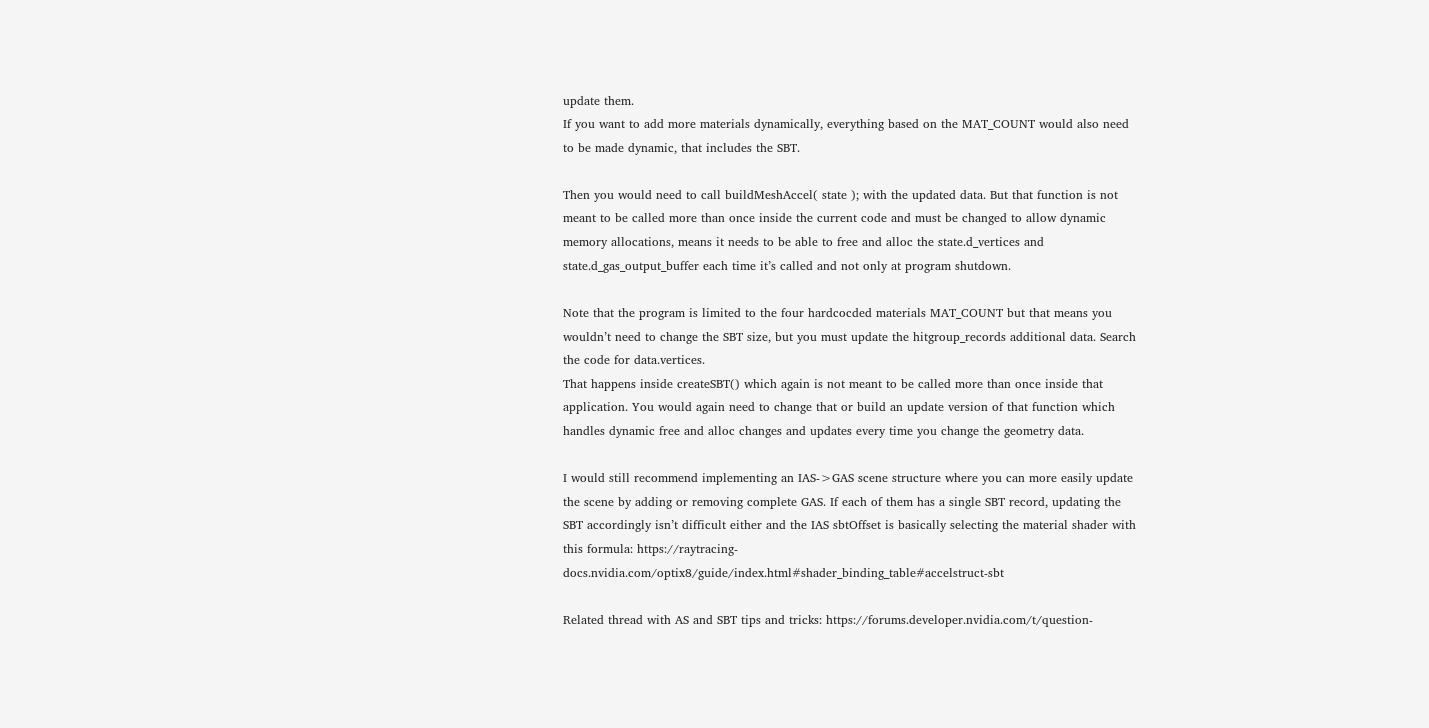update them.
If you want to add more materials dynamically, everything based on the MAT_COUNT would also need to be made dynamic, that includes the SBT.

Then you would need to call buildMeshAccel( state ); with the updated data. But that function is not meant to be called more than once inside the current code and must be changed to allow dynamic memory allocations, means it needs to be able to free and alloc the state.d_vertices and state.d_gas_output_buffer each time it’s called and not only at program shutdown.

Note that the program is limited to the four hardcocded materials MAT_COUNT but that means you wouldn’t need to change the SBT size, but you must update the hitgroup_records additional data. Search the code for data.vertices.
That happens inside createSBT() which again is not meant to be called more than once inside that application. You would again need to change that or build an update version of that function which handles dynamic free and alloc changes and updates every time you change the geometry data.

I would still recommend implementing an IAS->GAS scene structure where you can more easily update the scene by adding or removing complete GAS. If each of them has a single SBT record, updating the SBT accordingly isn’t difficult either and the IAS sbtOffset is basically selecting the material shader with this formula: https://raytracing-docs.nvidia.com/optix8/guide/index.html#shader_binding_table#accelstruct-sbt

Related thread with AS and SBT tips and tricks: https://forums.developer.nvidia.com/t/question-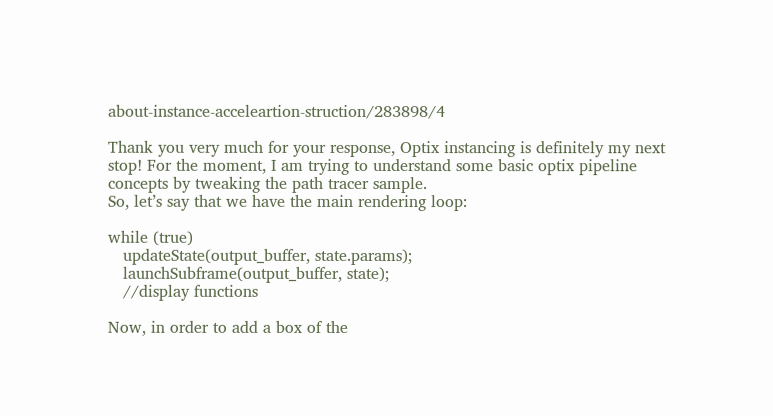about-instance-acceleartion-struction/283898/4

Thank you very much for your response, Optix instancing is definitely my next stop! For the moment, I am trying to understand some basic optix pipeline concepts by tweaking the path tracer sample.
So, let’s say that we have the main rendering loop:

while (true)
   updateState(output_buffer, state.params);
   launchSubframe(output_buffer, state);
   //display functions

Now, in order to add a box of the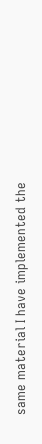same material I have implemented the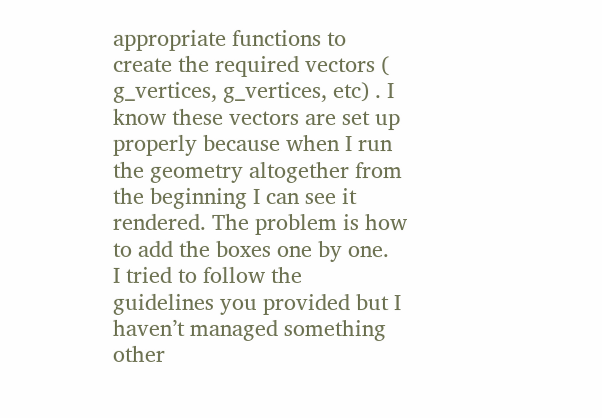appropriate functions to create the required vectors ( g_vertices, g_vertices, etc) . I know these vectors are set up properly because when I run the geometry altogether from the beginning I can see it rendered. The problem is how to add the boxes one by one.
I tried to follow the guidelines you provided but I haven’t managed something other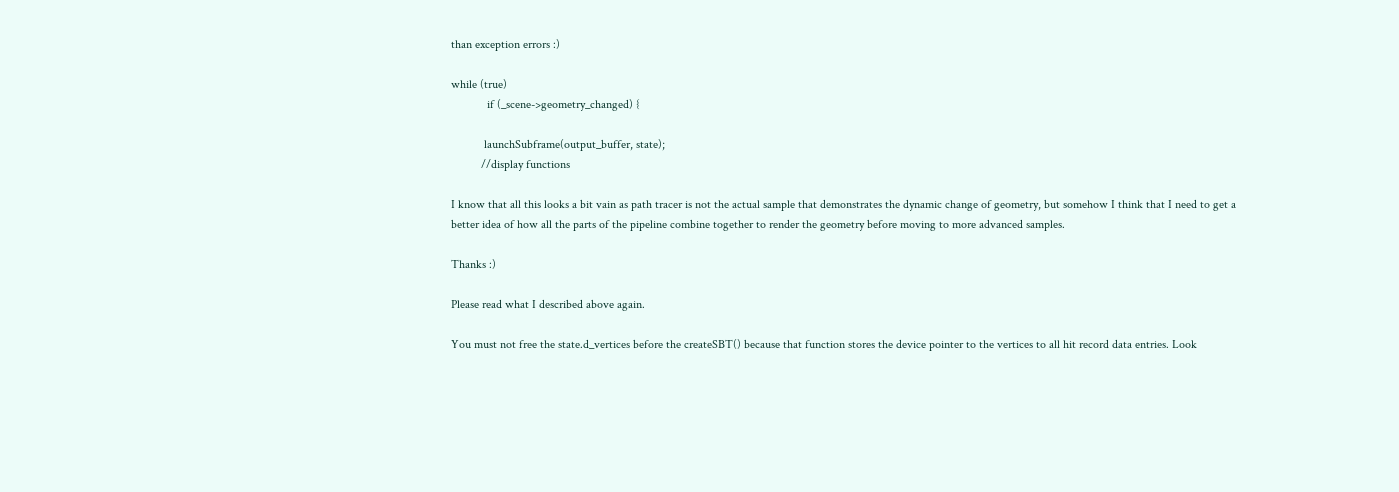than exception errors :)

while (true)
            if (_scene->geometry_changed) {

           launchSubframe(output_buffer, state);
          //display functions

I know that all this looks a bit vain as path tracer is not the actual sample that demonstrates the dynamic change of geometry, but somehow I think that I need to get a better idea of how all the parts of the pipeline combine together to render the geometry before moving to more advanced samples.

Thanks :)

Please read what I described above again.

You must not free the state.d_vertices before the createSBT() because that function stores the device pointer to the vertices to all hit record data entries. Look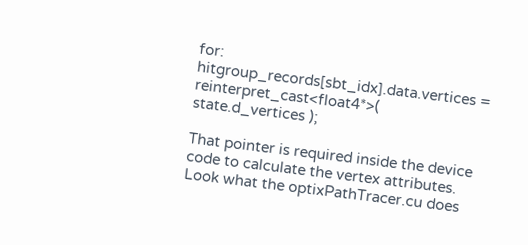for: hitgroup_records[sbt_idx].data.vertices = reinterpret_cast<float4*>( state.d_vertices );

That pointer is required inside the device code to calculate the vertex attributes.
Look what the optixPathTracer.cu does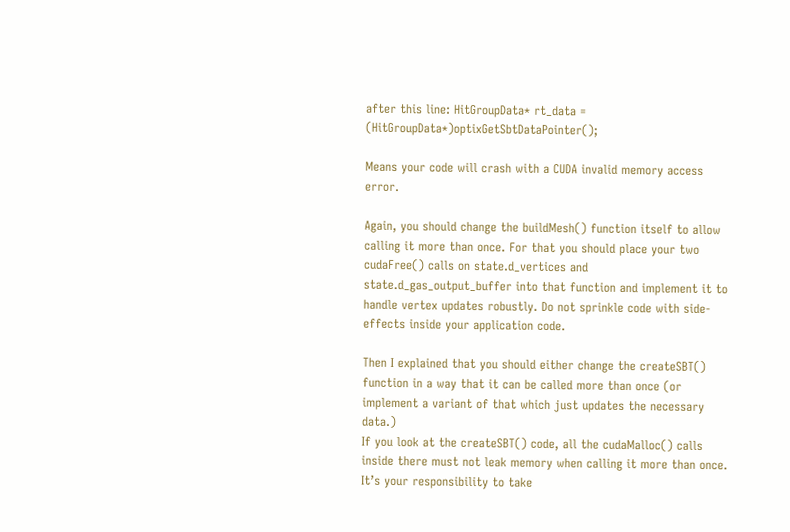after this line: HitGroupData* rt_data = (HitGroupData*)optixGetSbtDataPointer();

Means your code will crash with a CUDA invalid memory access error.

Again, you should change the buildMesh() function itself to allow calling it more than once. For that you should place your two cudaFree() calls on state.d_vertices and state.d_gas_output_buffer into that function and implement it to handle vertex updates robustly. Do not sprinkle code with side-effects inside your application code.

Then I explained that you should either change the createSBT() function in a way that it can be called more than once (or implement a variant of that which just updates the necessary data.)
If you look at the createSBT() code, all the cudaMalloc() calls inside there must not leak memory when calling it more than once. It’s your responsibility to take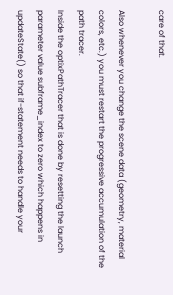care of that.

Also whenever you change the scene data (geometry, material colors, etc.) you must restart the progressive accumulation of the path tracer.
Inside the optixPathTracer that is done by resetting the launch parameter value subframe_index to zero which happens in updateState() so that if-statement needs to handle your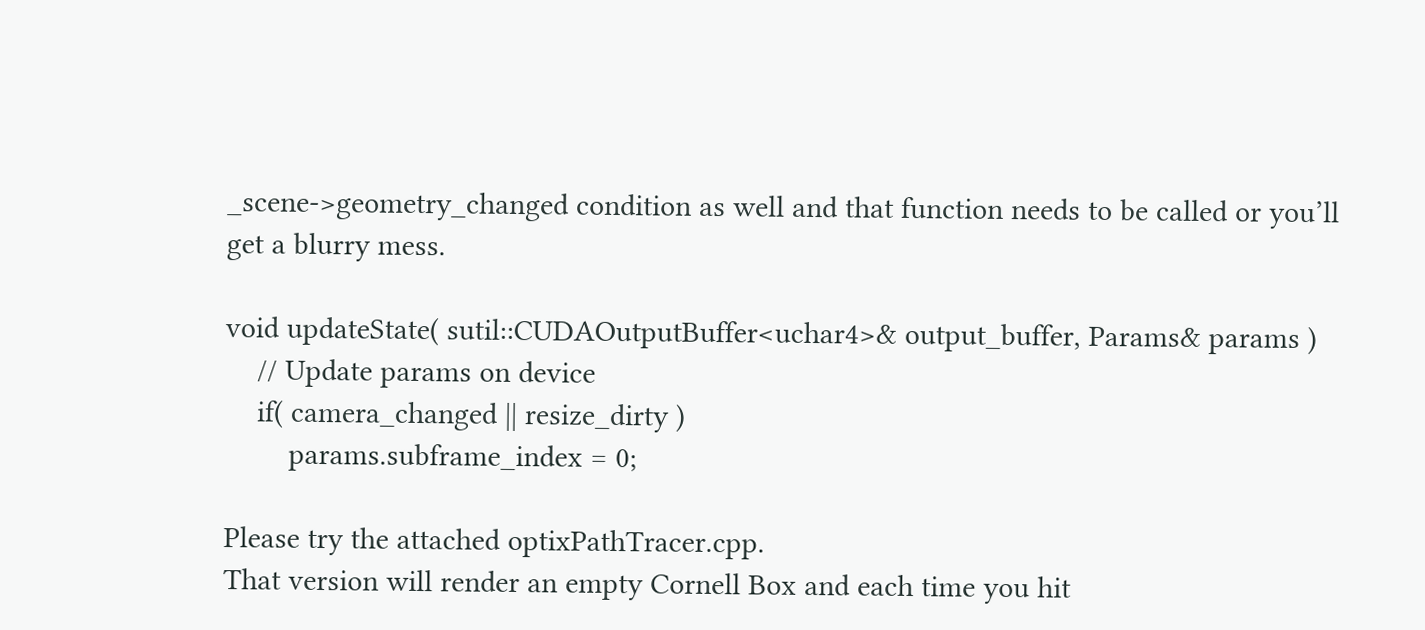_scene->geometry_changed condition as well and that function needs to be called or you’ll get a blurry mess.

void updateState( sutil::CUDAOutputBuffer<uchar4>& output_buffer, Params& params )
    // Update params on device
    if( camera_changed || resize_dirty )
        params.subframe_index = 0;

Please try the attached optixPathTracer.cpp.
That version will render an empty Cornell Box and each time you hit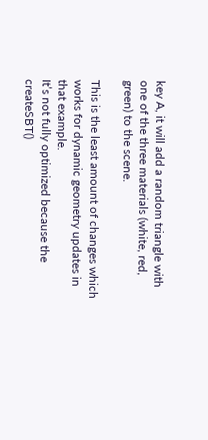key A, it will add a random triangle with one of the three materials (white, red, green) to the scene.

This is the least amount of changes which works for dynamic geometry updates in that example.
It’s not fully optimized because the createSBT()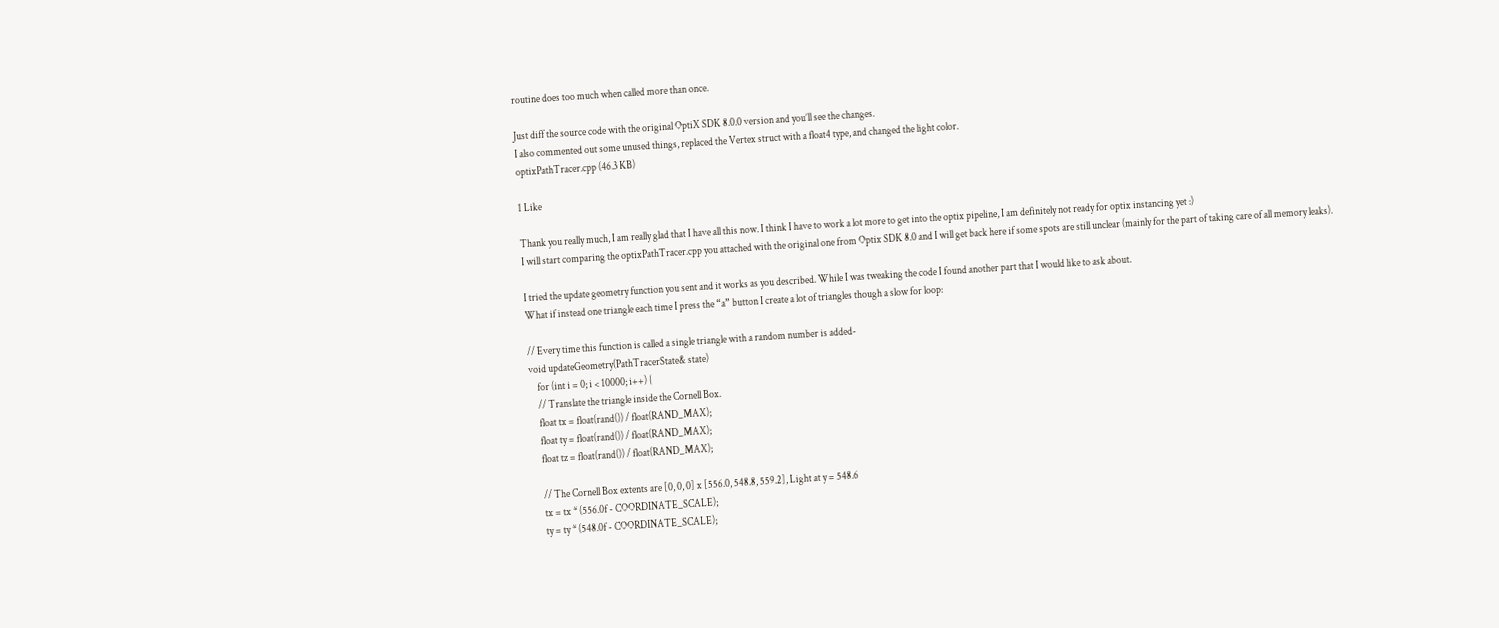routine does too much when called more than once.

Just diff the source code with the original OptiX SDK 8.0.0 version and you’ll see the changes.
I also commented out some unused things, replaced the Vertex struct with a float4 type, and changed the light color.
optixPathTracer.cpp (46.3 KB)

1 Like

Thank you really much, I am really glad that I have all this now. I think I have to work a lot more to get into the optix pipeline, I am definitely not ready for optix instancing yet :)
I will start comparing the optixPathTracer.cpp you attached with the original one from Optix SDK 8.0 and I will get back here if some spots are still unclear (mainly for the part of taking care of all memory leaks).

I tried the update geometry function you sent and it works as you described. While I was tweaking the code I found another part that I would like to ask about.
What if instead one triangle each time I press the “a” button I create a lot of triangles though a slow for loop:

// Every time this function is called a single triangle with a random number is added-
void updateGeometry(PathTracerState& state)
    for (int i = 0; i < 10000; i++) {
    // Translate the triangle inside the Cornell Box.
    float tx = float(rand()) / float(RAND_MAX);
    float ty = float(rand()) / float(RAND_MAX);
    float tz = float(rand()) / float(RAND_MAX);

    // The Cornell Box extents are [0, 0, 0] x [556.0, 548.8, 559.2], Light at y = 548.6
    tx = tx * (556.0f - COORDINATE_SCALE);
    ty = ty * (548.0f - COORDINATE_SCALE);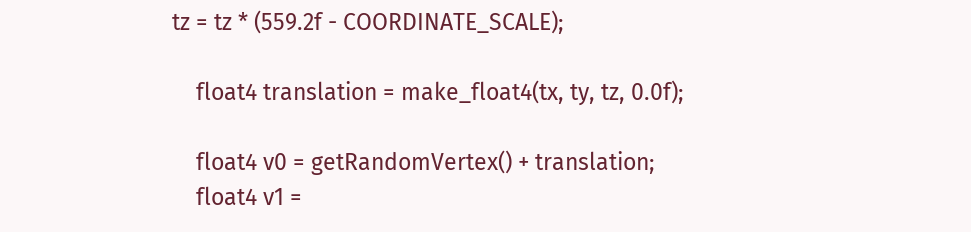tz = tz * (559.2f - COORDINATE_SCALE);

    float4 translation = make_float4(tx, ty, tz, 0.0f);

    float4 v0 = getRandomVertex() + translation;
    float4 v1 =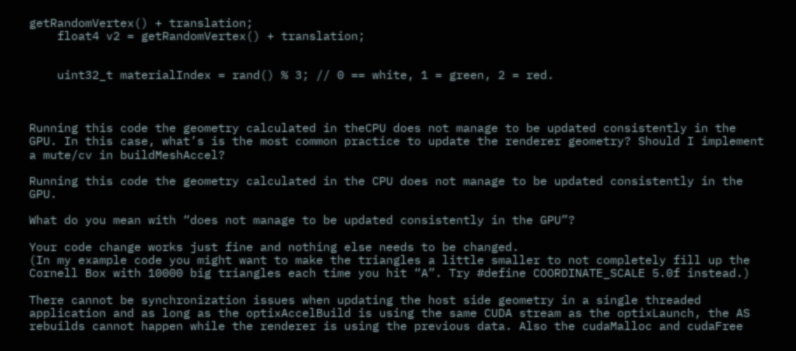getRandomVertex() + translation;
    float4 v2 = getRandomVertex() + translation;


    uint32_t materialIndex = rand() % 3; // 0 == white, 1 = green, 2 = red.



Running this code the geometry calculated in theCPU does not manage to be updated consistently in the GPU. In this case, what’s is the most common practice to update the renderer geometry? Should I implement a mute/cv in buildMeshAccel?

Running this code the geometry calculated in the CPU does not manage to be updated consistently in the GPU.

What do you mean with “does not manage to be updated consistently in the GPU”?

Your code change works just fine and nothing else needs to be changed.
(In my example code you might want to make the triangles a little smaller to not completely fill up the Cornell Box with 10000 big triangles each time you hit “A”. Try #define COORDINATE_SCALE 5.0f instead.)

There cannot be synchronization issues when updating the host side geometry in a single threaded application and as long as the optixAccelBuild is using the same CUDA stream as the optixLaunch, the AS rebuilds cannot happen while the renderer is using the previous data. Also the cudaMalloc and cudaFree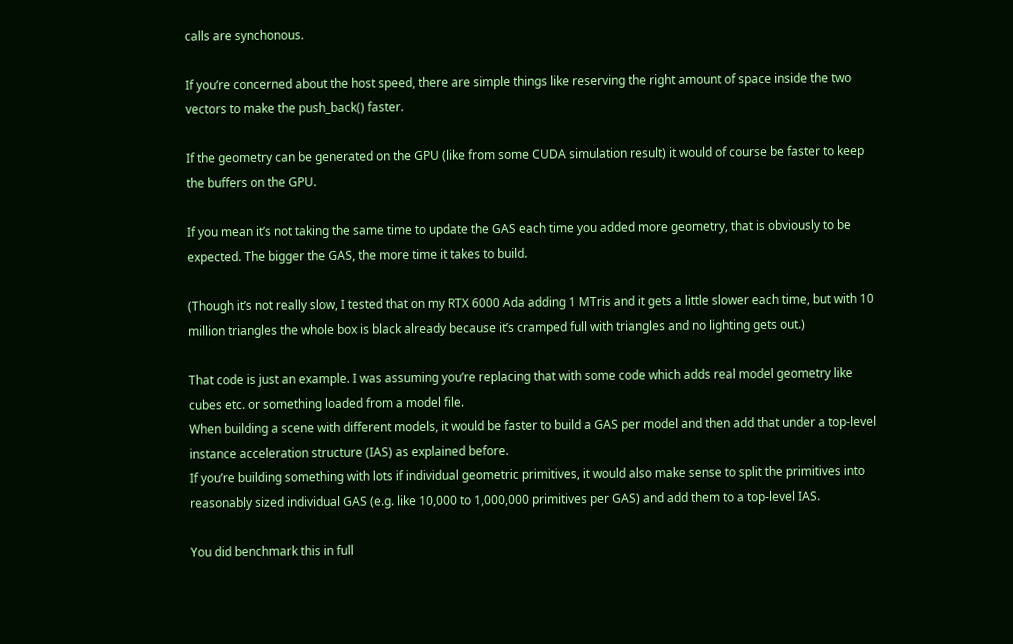calls are synchonous.

If you’re concerned about the host speed, there are simple things like reserving the right amount of space inside the two vectors to make the push_back() faster.

If the geometry can be generated on the GPU (like from some CUDA simulation result) it would of course be faster to keep the buffers on the GPU.

If you mean it’s not taking the same time to update the GAS each time you added more geometry, that is obviously to be expected. The bigger the GAS, the more time it takes to build.

(Though it’s not really slow, I tested that on my RTX 6000 Ada adding 1 MTris and it gets a little slower each time, but with 10 million triangles the whole box is black already because it’s cramped full with triangles and no lighting gets out.)

That code is just an example. I was assuming you’re replacing that with some code which adds real model geometry like cubes etc. or something loaded from a model file.
When building a scene with different models, it would be faster to build a GAS per model and then add that under a top-level instance acceleration structure (IAS) as explained before.
If you’re building something with lots if individual geometric primitives, it would also make sense to split the primitives into reasonably sized individual GAS (e.g. like 10,000 to 1,000,000 primitives per GAS) and add them to a top-level IAS.

You did benchmark this in full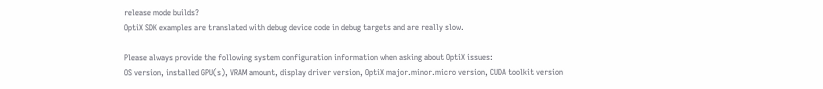release mode builds?
OptiX SDK examples are translated with debug device code in debug targets and are really slow.

Please always provide the following system configuration information when asking about OptiX issues:
OS version, installed GPU(s), VRAM amount, display driver version, OptiX major.minor.micro version, CUDA toolkit version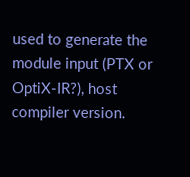used to generate the module input (PTX or OptiX-IR?), host compiler version.